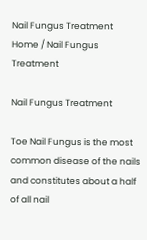Nail Fungus Treatment
Home / Nail Fungus Treatment

Nail Fungus Treatment

Toe Nail Fungus is the most common disease of the nails and constitutes about a half of all nail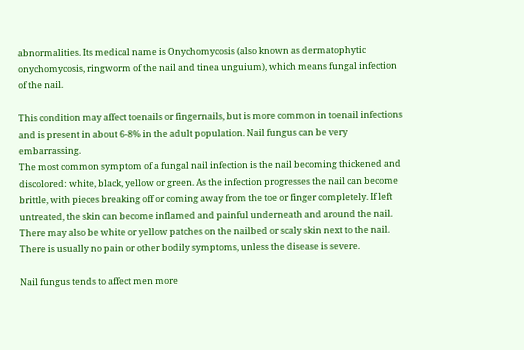abnormalities. Its medical name is Onychomycosis (also known as dermatophytic onychomycosis, ringworm of the nail and tinea unguium), which means fungal infection of the nail.

This condition may affect toenails or fingernails, but is more common in toenail infections and is present in about 6-8% in the adult population. Nail fungus can be very embarrassing.
The most common symptom of a fungal nail infection is the nail becoming thickened and discolored: white, black, yellow or green. As the infection progresses the nail can become brittle, with pieces breaking off or coming away from the toe or finger completely. If left untreated, the skin can become inflamed and painful underneath and around the nail. There may also be white or yellow patches on the nailbed or scaly skin next to the nail. There is usually no pain or other bodily symptoms, unless the disease is severe.

Nail fungus tends to affect men more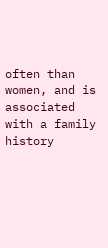often than women, and is associated with a family history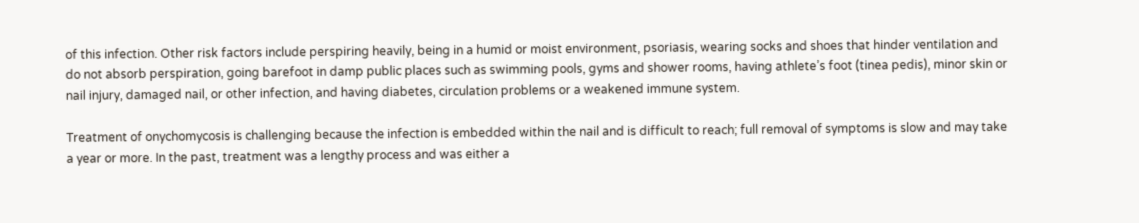of this infection. Other risk factors include perspiring heavily, being in a humid or moist environment, psoriasis, wearing socks and shoes that hinder ventilation and do not absorb perspiration, going barefoot in damp public places such as swimming pools, gyms and shower rooms, having athlete’s foot (tinea pedis), minor skin or nail injury, damaged nail, or other infection, and having diabetes, circulation problems or a weakened immune system.

Treatment of onychomycosis is challenging because the infection is embedded within the nail and is difficult to reach; full removal of symptoms is slow and may take a year or more. In the past, treatment was a lengthy process and was either a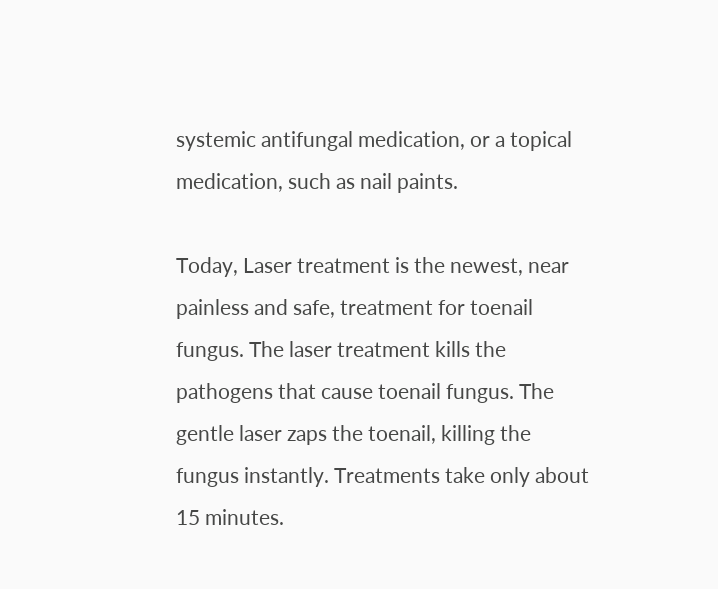systemic antifungal medication, or a topical medication, such as nail paints.

Today, Laser treatment is the newest, near painless and safe, treatment for toenail fungus. The laser treatment kills the pathogens that cause toenail fungus. The gentle laser zaps the toenail, killing the fungus instantly. Treatments take only about 15 minutes.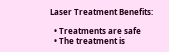Laser Treatment Benefits:

  • Treatments are safe
  • The treatment is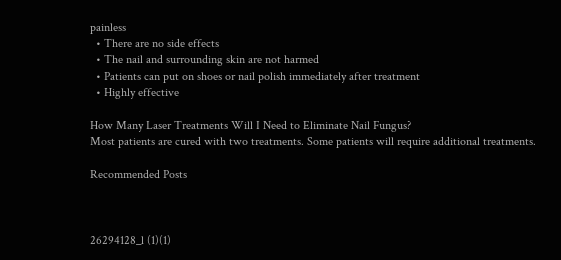painless
  • There are no side effects
  • The nail and surrounding skin are not harmed
  • Patients can put on shoes or nail polish immediately after treatment
  • Highly effective

How Many Laser Treatments Will I Need to Eliminate Nail Fungus?
Most patients are cured with two treatments. Some patients will require additional treatments.

Recommended Posts



26294128_l (1)(1)